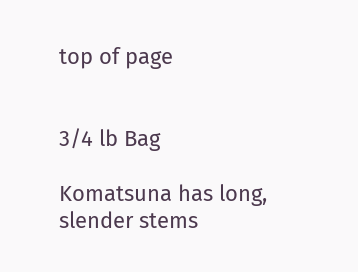top of page


3/4 lb Bag

Komatsuna has long, slender stems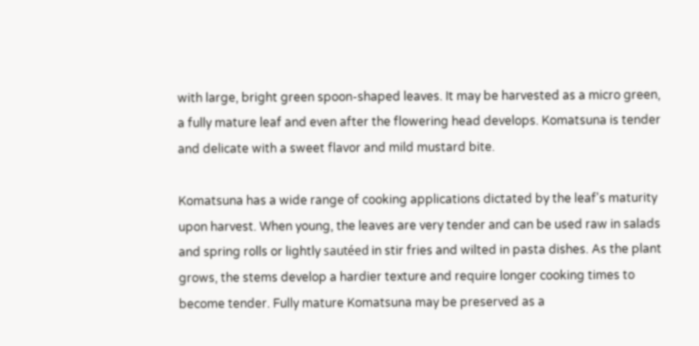with large, bright green spoon-shaped leaves. It may be harvested as a micro green, a fully mature leaf and even after the flowering head develops. Komatsuna is tender and delicate with a sweet flavor and mild mustard bite.

Komatsuna has a wide range of cooking applications dictated by the leaf's maturity upon harvest. When young, the leaves are very tender and can be used raw in salads and spring rolls or lightly sautéed in stir fries and wilted in pasta dishes. As the plant grows, the stems develop a hardier texture and require longer cooking times to become tender. Fully mature Komatsuna may be preserved as a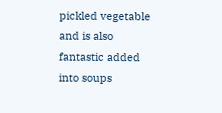pickled vegetable and is also fantastic added into soups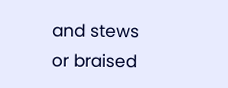and stews or braised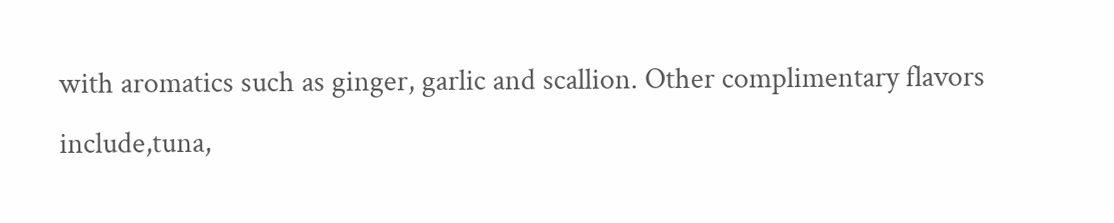with aromatics such as ginger, garlic and scallion. Other complimentary flavors include,tuna,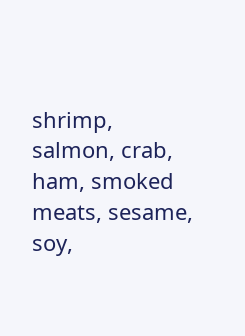shrimp, salmon, crab, ham, smoked meats, sesame, soy,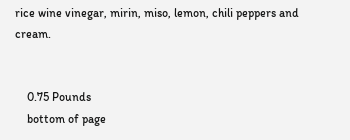rice wine vinegar, mirin, miso, lemon, chili peppers and cream.


    0.75 Pounds
    bottom of page